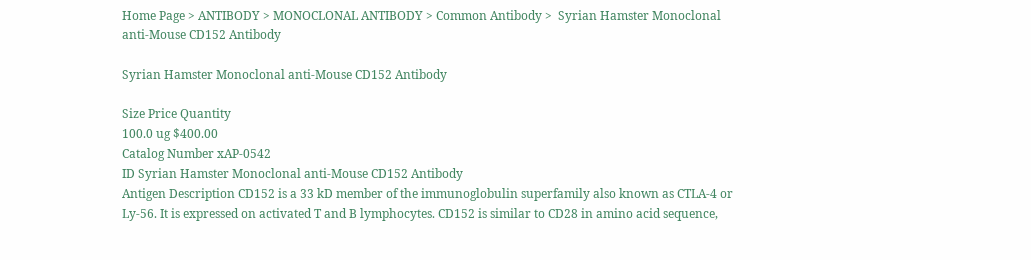Home Page > ANTIBODY > MONOCLONAL ANTIBODY > Common Antibody >  Syrian Hamster Monoclonal anti-Mouse CD152 Antibody

Syrian Hamster Monoclonal anti-Mouse CD152 Antibody

Size Price Quantity
100.0 ug $400.00
Catalog Number xAP-0542
ID Syrian Hamster Monoclonal anti-Mouse CD152 Antibody
Antigen Description CD152 is a 33 kD member of the immunoglobulin superfamily also known as CTLA-4 or Ly-56. It is expressed on activated T and B lymphocytes. CD152 is similar to CD28 in amino acid sequence,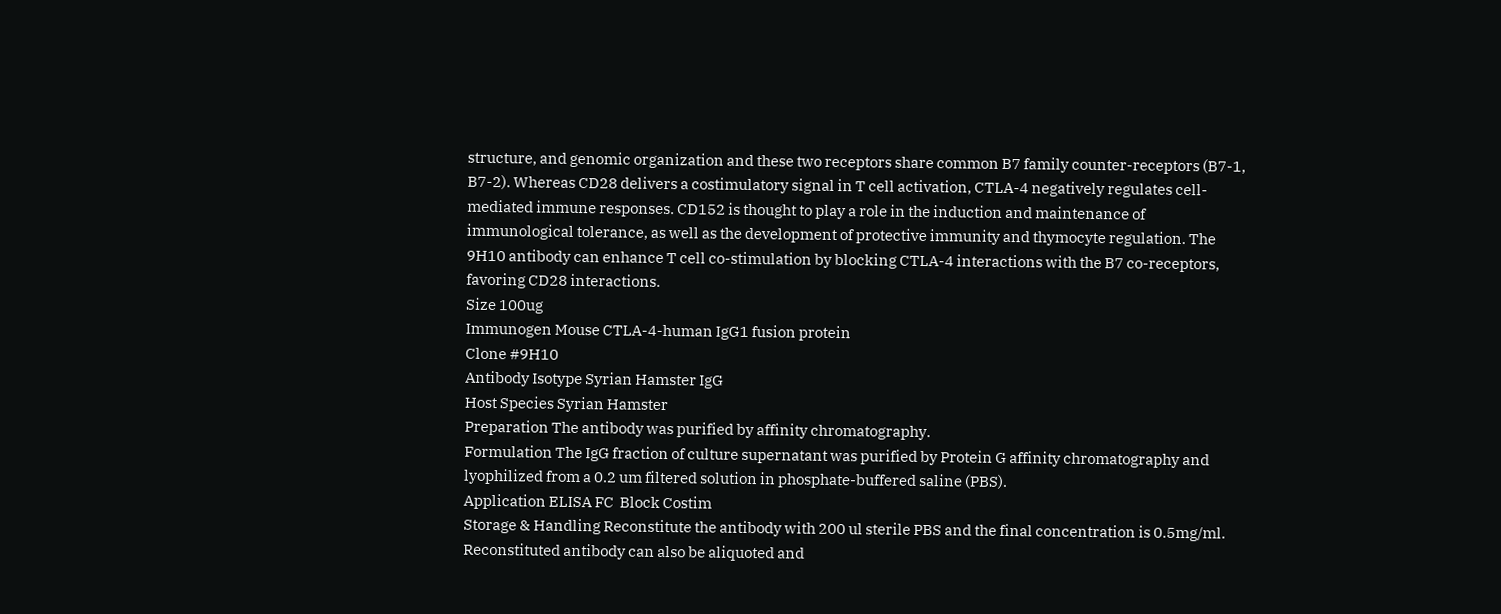structure, and genomic organization and these two receptors share common B7 family counter-receptors (B7-1, B7-2). Whereas CD28 delivers a costimulatory signal in T cell activation, CTLA-4 negatively regulates cell-mediated immune responses. CD152 is thought to play a role in the induction and maintenance of immunological tolerance, as well as the development of protective immunity and thymocyte regulation. The 9H10 antibody can enhance T cell co-stimulation by blocking CTLA-4 interactions with the B7 co-receptors, favoring CD28 interactions.
Size 100ug
Immunogen Mouse CTLA-4-human IgG1 fusion protein
Clone #9H10
Antibody Isotype Syrian Hamster IgG
Host Species Syrian Hamster
Preparation The antibody was purified by affinity chromatography.
Formulation The IgG fraction of culture supernatant was purified by Protein G affinity chromatography and lyophilized from a 0.2 um filtered solution in phosphate-buffered saline (PBS).
Application ELISA FC  Block Costim
Storage & Handling Reconstitute the antibody with 200 ul sterile PBS and the final concentration is 0.5mg/ml. Reconstituted antibody can also be aliquoted and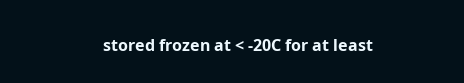stored frozen at < -20C for at least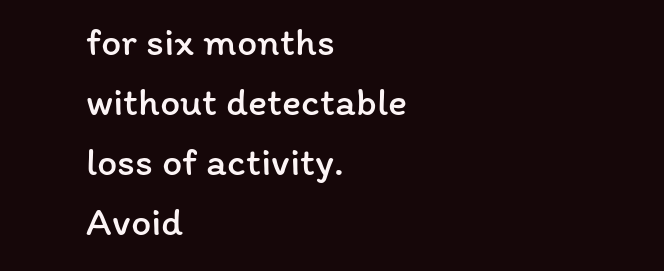for six months without detectable loss of activity. Avoid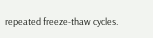repeated freeze-thaw cycles.